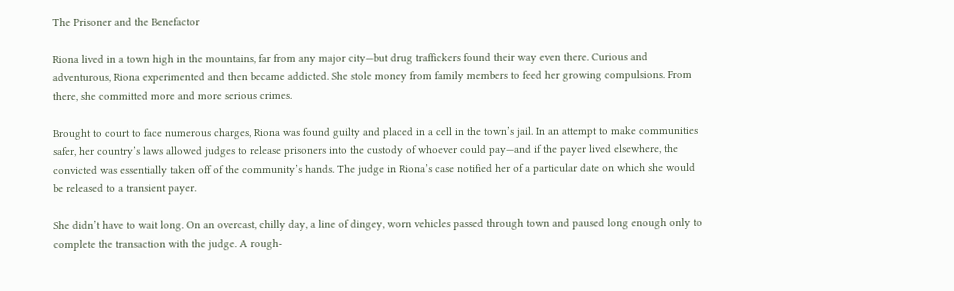The Prisoner and the Benefactor

Riona lived in a town high in the mountains, far from any major city—but drug traffickers found their way even there. Curious and adventurous, Riona experimented and then became addicted. She stole money from family members to feed her growing compulsions. From there, she committed more and more serious crimes.

Brought to court to face numerous charges, Riona was found guilty and placed in a cell in the town’s jail. In an attempt to make communities safer, her country’s laws allowed judges to release prisoners into the custody of whoever could pay—and if the payer lived elsewhere, the convicted was essentially taken off of the community’s hands. The judge in Riona’s case notified her of a particular date on which she would be released to a transient payer.

She didn’t have to wait long. On an overcast, chilly day, a line of dingey, worn vehicles passed through town and paused long enough only to complete the transaction with the judge. A rough-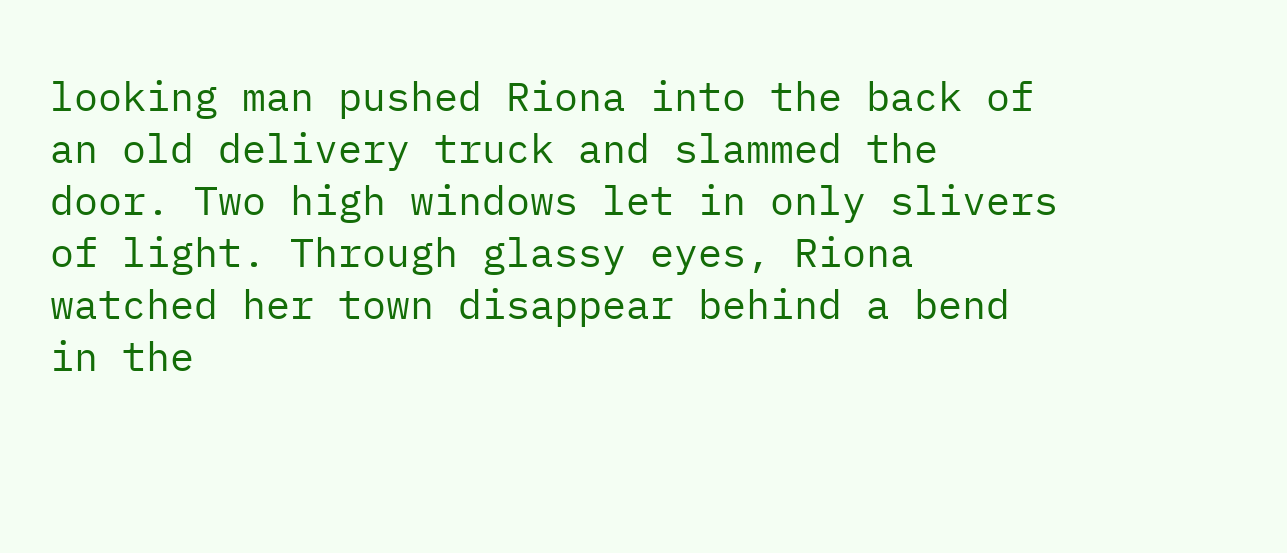looking man pushed Riona into the back of an old delivery truck and slammed the door. Two high windows let in only slivers of light. Through glassy eyes, Riona watched her town disappear behind a bend in the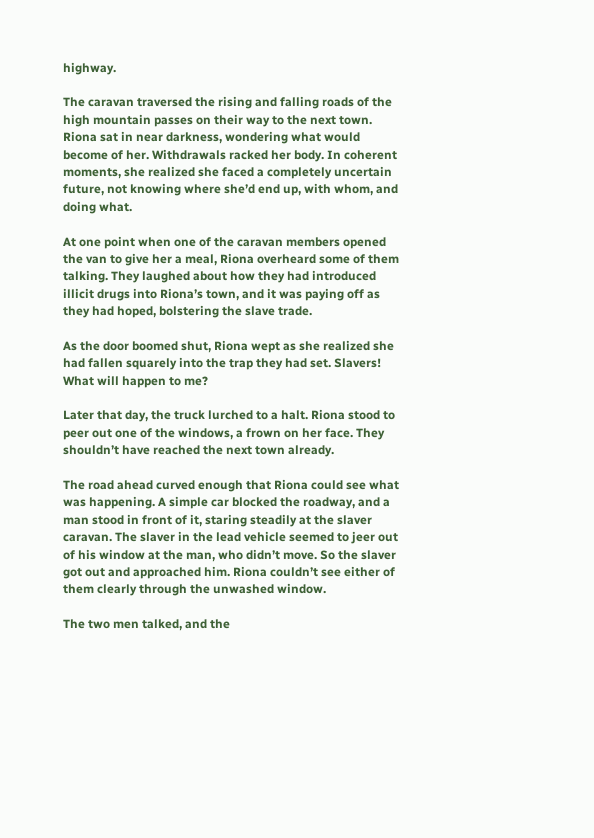highway.

The caravan traversed the rising and falling roads of the high mountain passes on their way to the next town. Riona sat in near darkness, wondering what would become of her. Withdrawals racked her body. In coherent moments, she realized she faced a completely uncertain future, not knowing where she’d end up, with whom, and doing what.

At one point when one of the caravan members opened the van to give her a meal, Riona overheard some of them talking. They laughed about how they had introduced illicit drugs into Riona’s town, and it was paying off as they had hoped, bolstering the slave trade.

As the door boomed shut, Riona wept as she realized she had fallen squarely into the trap they had set. Slavers! What will happen to me?

Later that day, the truck lurched to a halt. Riona stood to peer out one of the windows, a frown on her face. They shouldn’t have reached the next town already.

The road ahead curved enough that Riona could see what was happening. A simple car blocked the roadway, and a man stood in front of it, staring steadily at the slaver caravan. The slaver in the lead vehicle seemed to jeer out of his window at the man, who didn’t move. So the slaver got out and approached him. Riona couldn’t see either of them clearly through the unwashed window.

The two men talked, and the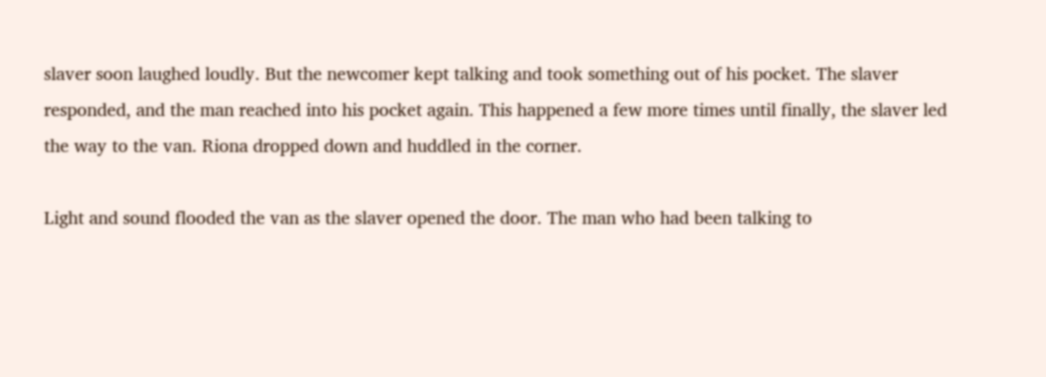slaver soon laughed loudly. But the newcomer kept talking and took something out of his pocket. The slaver responded, and the man reached into his pocket again. This happened a few more times until finally, the slaver led the way to the van. Riona dropped down and huddled in the corner.

Light and sound flooded the van as the slaver opened the door. The man who had been talking to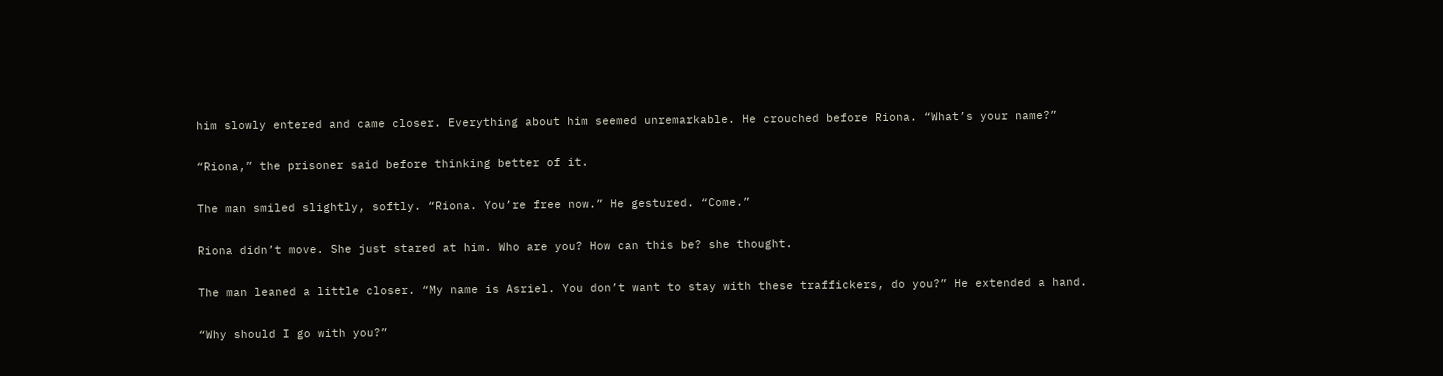him slowly entered and came closer. Everything about him seemed unremarkable. He crouched before Riona. “What’s your name?”

“Riona,” the prisoner said before thinking better of it.

The man smiled slightly, softly. “Riona. You’re free now.” He gestured. “Come.”

Riona didn’t move. She just stared at him. Who are you? How can this be? she thought.

The man leaned a little closer. “My name is Asriel. You don’t want to stay with these traffickers, do you?” He extended a hand.

“Why should I go with you?”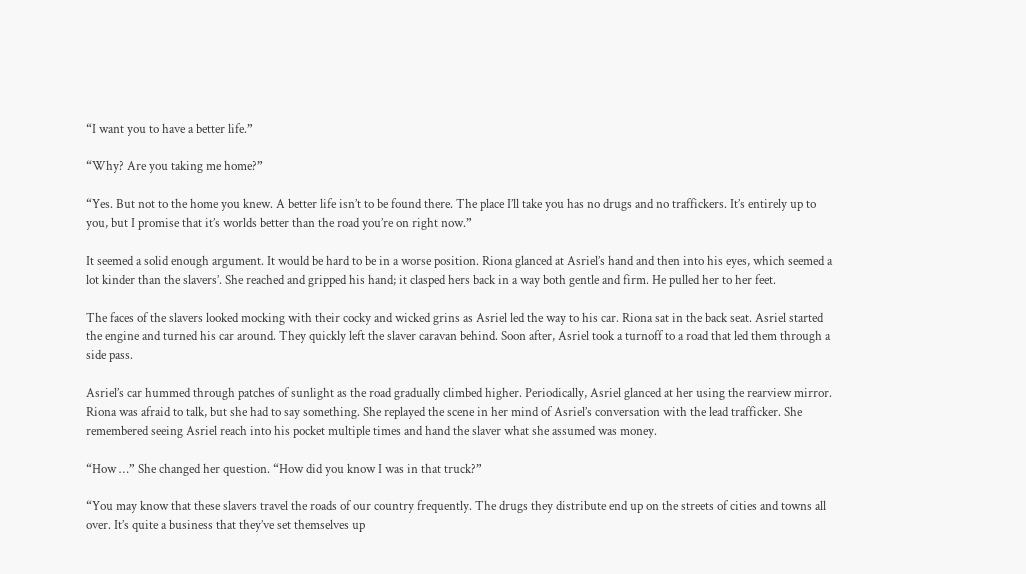“I want you to have a better life.”

“Why? Are you taking me home?”

“Yes. But not to the home you knew. A better life isn’t to be found there. The place I’ll take you has no drugs and no traffickers. It’s entirely up to you, but I promise that it’s worlds better than the road you’re on right now.”

It seemed a solid enough argument. It would be hard to be in a worse position. Riona glanced at Asriel’s hand and then into his eyes, which seemed a lot kinder than the slavers’. She reached and gripped his hand; it clasped hers back in a way both gentle and firm. He pulled her to her feet.

The faces of the slavers looked mocking with their cocky and wicked grins as Asriel led the way to his car. Riona sat in the back seat. Asriel started the engine and turned his car around. They quickly left the slaver caravan behind. Soon after, Asriel took a turnoff to a road that led them through a side pass.

Asriel’s car hummed through patches of sunlight as the road gradually climbed higher. Periodically, Asriel glanced at her using the rearview mirror. Riona was afraid to talk, but she had to say something. She replayed the scene in her mind of Asriel’s conversation with the lead trafficker. She remembered seeing Asriel reach into his pocket multiple times and hand the slaver what she assumed was money.

“How …” She changed her question. “How did you know I was in that truck?”

“You may know that these slavers travel the roads of our country frequently. The drugs they distribute end up on the streets of cities and towns all over. It’s quite a business that they’ve set themselves up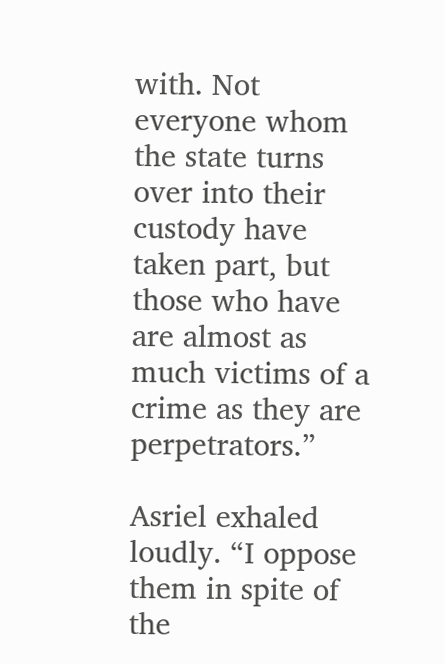with. Not everyone whom the state turns over into their custody have taken part, but those who have are almost as much victims of a crime as they are perpetrators.”

Asriel exhaled loudly. “I oppose them in spite of the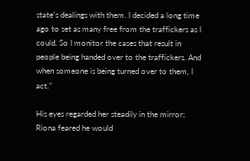state’s dealings with them. I decided a long time ago to set as many free from the traffickers as I could. So I monitor the cases that result in people being handed over to the traffickers. And when someone is being turned over to them, I act.”

His eyes regarded her steadily in the mirror; Riona feared he would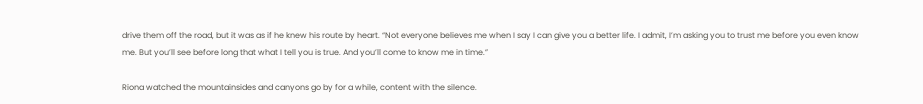drive them off the road, but it was as if he knew his route by heart. “Not everyone believes me when I say I can give you a better life. I admit, I’m asking you to trust me before you even know me. But you’ll see before long that what I tell you is true. And you’ll come to know me in time.”

Riona watched the mountainsides and canyons go by for a while, content with the silence.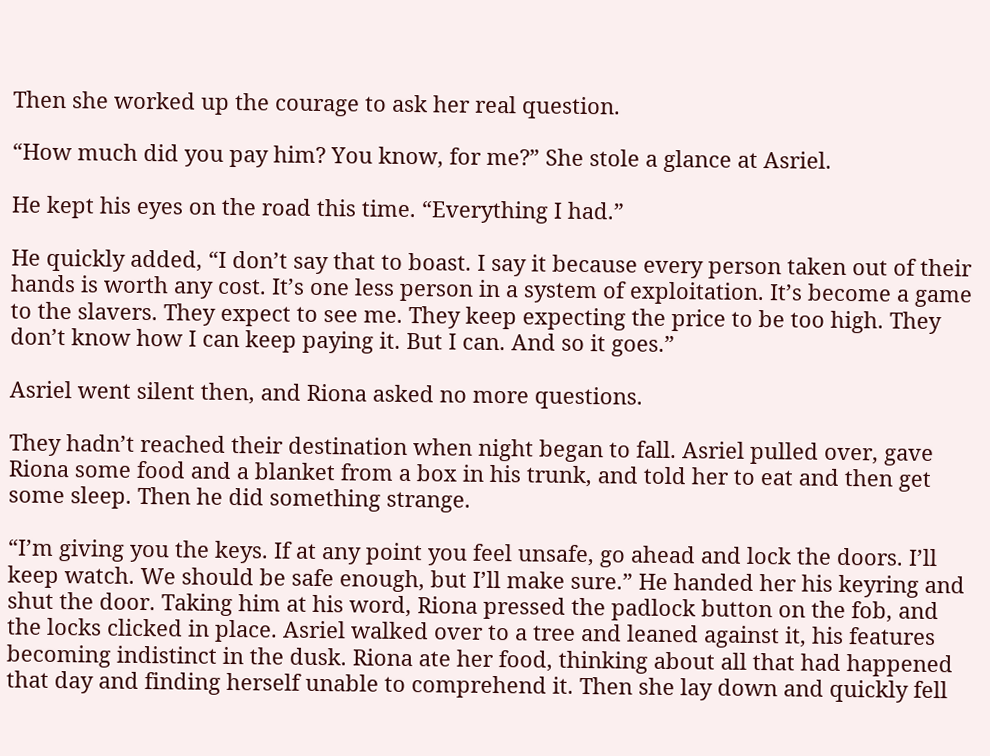Then she worked up the courage to ask her real question.

“How much did you pay him? You know, for me?” She stole a glance at Asriel.

He kept his eyes on the road this time. “Everything I had.”

He quickly added, “I don’t say that to boast. I say it because every person taken out of their hands is worth any cost. It’s one less person in a system of exploitation. It’s become a game to the slavers. They expect to see me. They keep expecting the price to be too high. They don’t know how I can keep paying it. But I can. And so it goes.”

Asriel went silent then, and Riona asked no more questions.

They hadn’t reached their destination when night began to fall. Asriel pulled over, gave Riona some food and a blanket from a box in his trunk, and told her to eat and then get some sleep. Then he did something strange.

“I’m giving you the keys. If at any point you feel unsafe, go ahead and lock the doors. I’ll keep watch. We should be safe enough, but I’ll make sure.” He handed her his keyring and shut the door. Taking him at his word, Riona pressed the padlock button on the fob, and the locks clicked in place. Asriel walked over to a tree and leaned against it, his features becoming indistinct in the dusk. Riona ate her food, thinking about all that had happened that day and finding herself unable to comprehend it. Then she lay down and quickly fell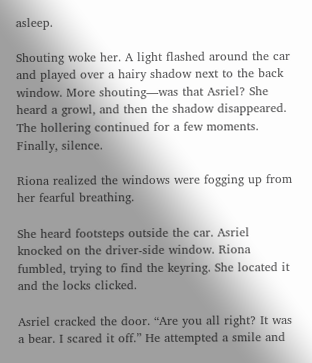asleep.

Shouting woke her. A light flashed around the car and played over a hairy shadow next to the back window. More shouting—was that Asriel? She heard a growl, and then the shadow disappeared. The hollering continued for a few moments. Finally, silence.

Riona realized the windows were fogging up from her fearful breathing.

She heard footsteps outside the car. Asriel knocked on the driver-side window. Riona fumbled, trying to find the keyring. She located it and the locks clicked.

Asriel cracked the door. “Are you all right? It was a bear. I scared it off.” He attempted a smile and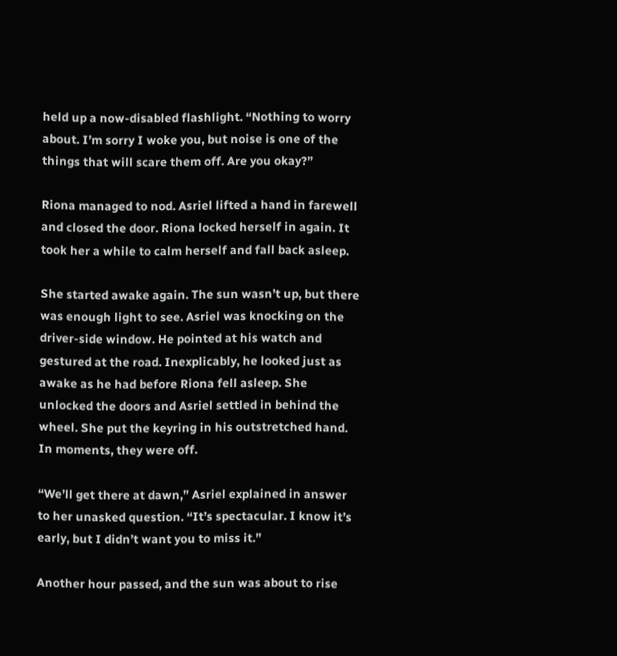held up a now-disabled flashlight. “Nothing to worry about. I’m sorry I woke you, but noise is one of the things that will scare them off. Are you okay?”

Riona managed to nod. Asriel lifted a hand in farewell and closed the door. Riona locked herself in again. It took her a while to calm herself and fall back asleep.

She started awake again. The sun wasn’t up, but there was enough light to see. Asriel was knocking on the driver-side window. He pointed at his watch and gestured at the road. Inexplicably, he looked just as awake as he had before Riona fell asleep. She unlocked the doors and Asriel settled in behind the wheel. She put the keyring in his outstretched hand. In moments, they were off.

“We’ll get there at dawn,” Asriel explained in answer to her unasked question. “It’s spectacular. I know it’s early, but I didn’t want you to miss it.”

Another hour passed, and the sun was about to rise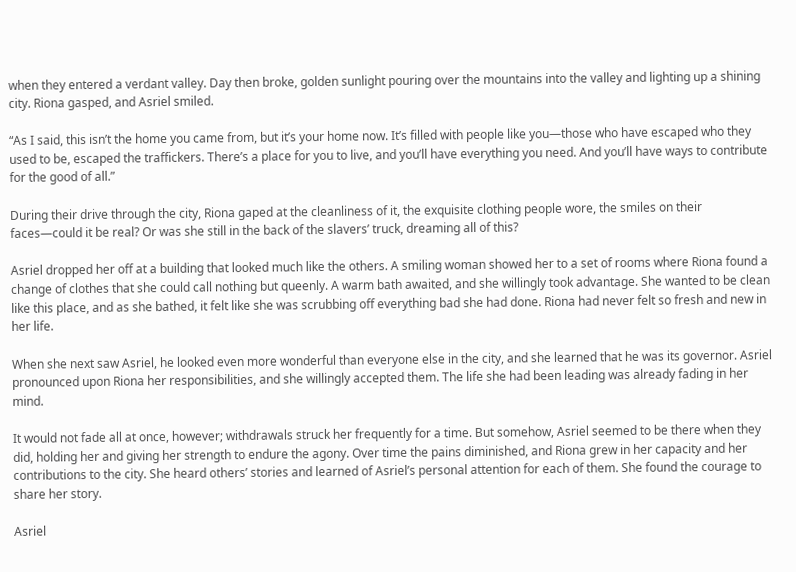when they entered a verdant valley. Day then broke, golden sunlight pouring over the mountains into the valley and lighting up a shining city. Riona gasped, and Asriel smiled.

“As I said, this isn’t the home you came from, but it’s your home now. It’s filled with people like you—those who have escaped who they used to be, escaped the traffickers. There’s a place for you to live, and you’ll have everything you need. And you’ll have ways to contribute for the good of all.”

During their drive through the city, Riona gaped at the cleanliness of it, the exquisite clothing people wore, the smiles on their faces—could it be real? Or was she still in the back of the slavers’ truck, dreaming all of this?

Asriel dropped her off at a building that looked much like the others. A smiling woman showed her to a set of rooms where Riona found a change of clothes that she could call nothing but queenly. A warm bath awaited, and she willingly took advantage. She wanted to be clean like this place, and as she bathed, it felt like she was scrubbing off everything bad she had done. Riona had never felt so fresh and new in her life.

When she next saw Asriel, he looked even more wonderful than everyone else in the city, and she learned that he was its governor. Asriel pronounced upon Riona her responsibilities, and she willingly accepted them. The life she had been leading was already fading in her mind.

It would not fade all at once, however; withdrawals struck her frequently for a time. But somehow, Asriel seemed to be there when they did, holding her and giving her strength to endure the agony. Over time the pains diminished, and Riona grew in her capacity and her contributions to the city. She heard others’ stories and learned of Asriel’s personal attention for each of them. She found the courage to share her story.

Asriel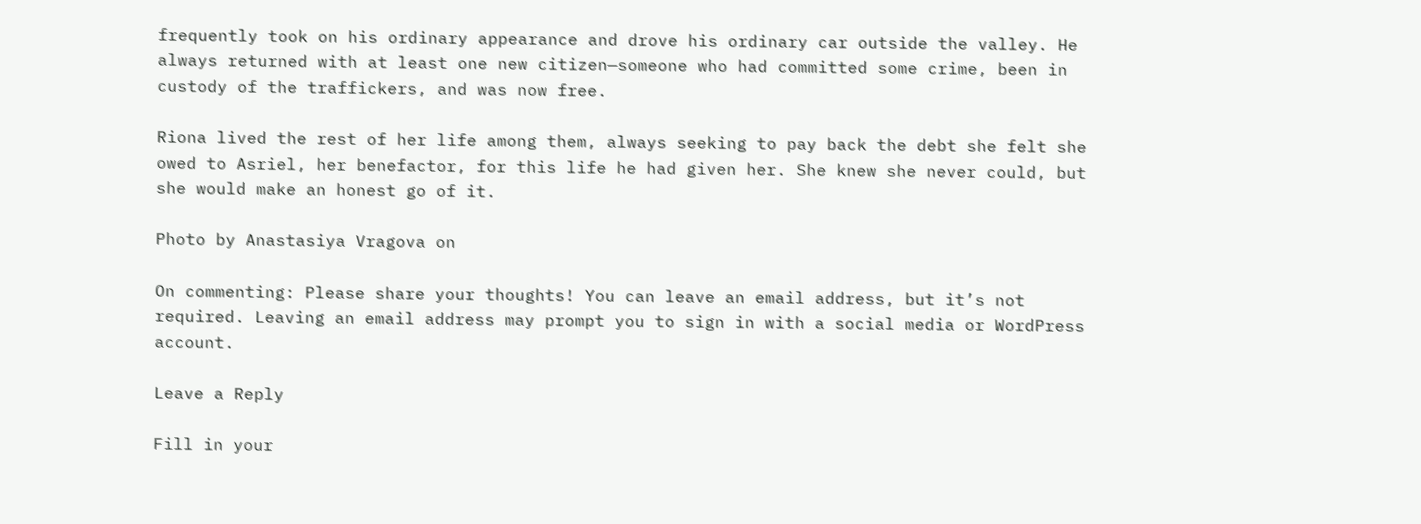frequently took on his ordinary appearance and drove his ordinary car outside the valley. He always returned with at least one new citizen—someone who had committed some crime, been in custody of the traffickers, and was now free.

Riona lived the rest of her life among them, always seeking to pay back the debt she felt she owed to Asriel, her benefactor, for this life he had given her. She knew she never could, but she would make an honest go of it.

Photo by Anastasiya Vragova on

On commenting: Please share your thoughts! You can leave an email address, but it’s not required. Leaving an email address may prompt you to sign in with a social media or WordPress account.

Leave a Reply

Fill in your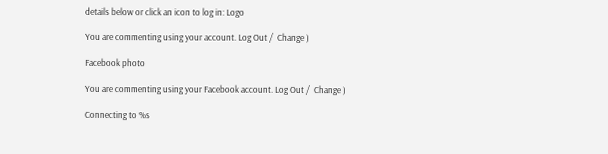details below or click an icon to log in: Logo

You are commenting using your account. Log Out /  Change )

Facebook photo

You are commenting using your Facebook account. Log Out /  Change )

Connecting to %s